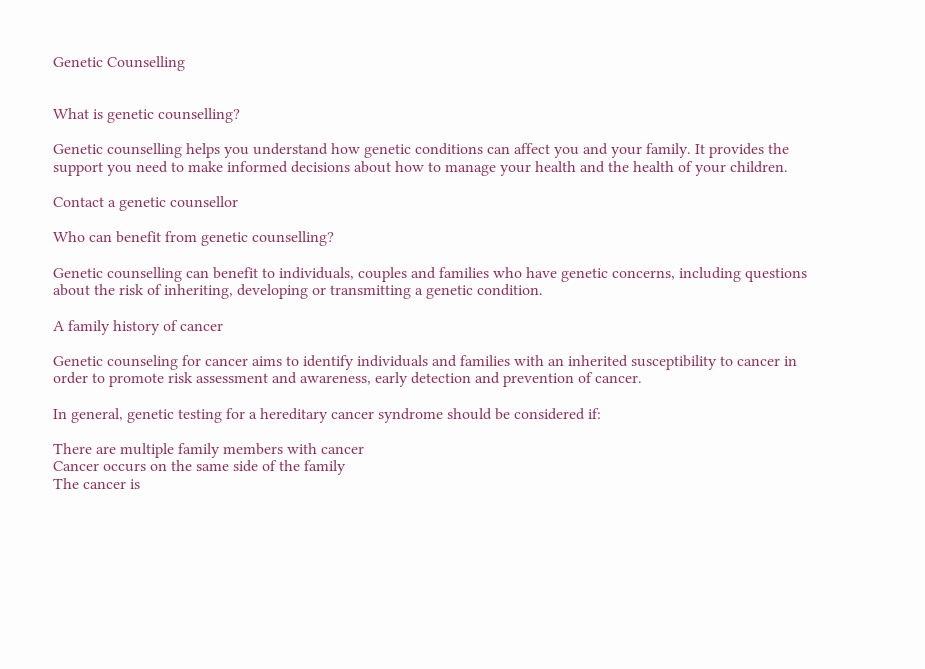Genetic Counselling


What is genetic counselling?

Genetic counselling helps you understand how genetic conditions can affect you and your family. It provides the support you need to make informed decisions about how to manage your health and the health of your children.

Contact a genetic counsellor

Who can benefit from genetic counselling?

Genetic counselling can benefit to individuals, couples and families who have genetic concerns, including questions about the risk of inheriting, developing or transmitting a genetic condition.

A family history of cancer

Genetic counseling for cancer aims to identify individuals and families with an inherited susceptibility to cancer in order to promote risk assessment and awareness, early detection and prevention of cancer.

In general, genetic testing for a hereditary cancer syndrome should be considered if:

There are multiple family members with cancer
Cancer occurs on the same side of the family
The cancer is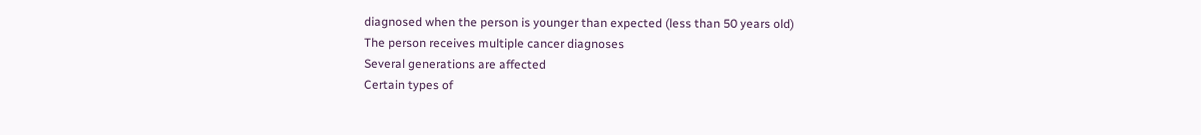diagnosed when the person is younger than expected (less than 50 years old)
The person receives multiple cancer diagnoses
Several generations are affected
Certain types of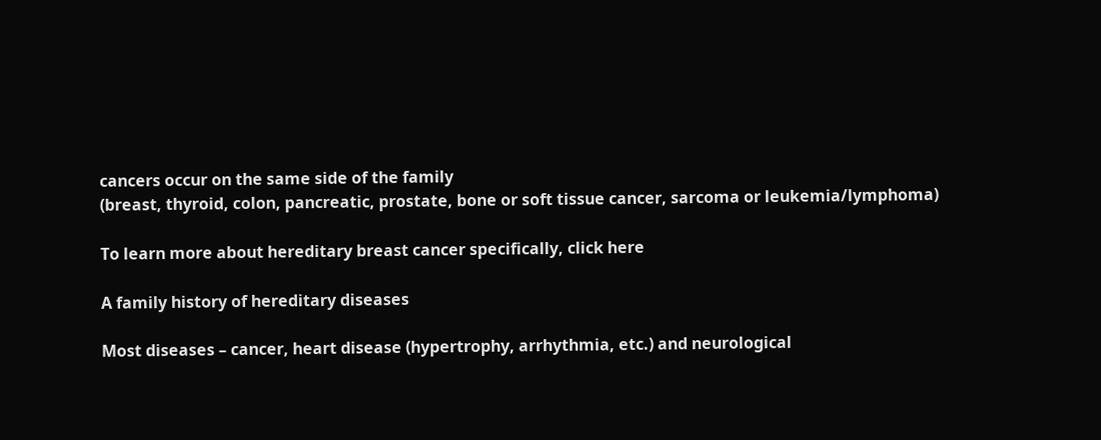cancers occur on the same side of the family
(breast, thyroid, colon, pancreatic, prostate, bone or soft tissue cancer, sarcoma or leukemia/lymphoma)

To learn more about hereditary breast cancer specifically, click here

A family history of hereditary diseases

Most diseases – cancer, heart disease (hypertrophy, arrhythmia, etc.) and neurological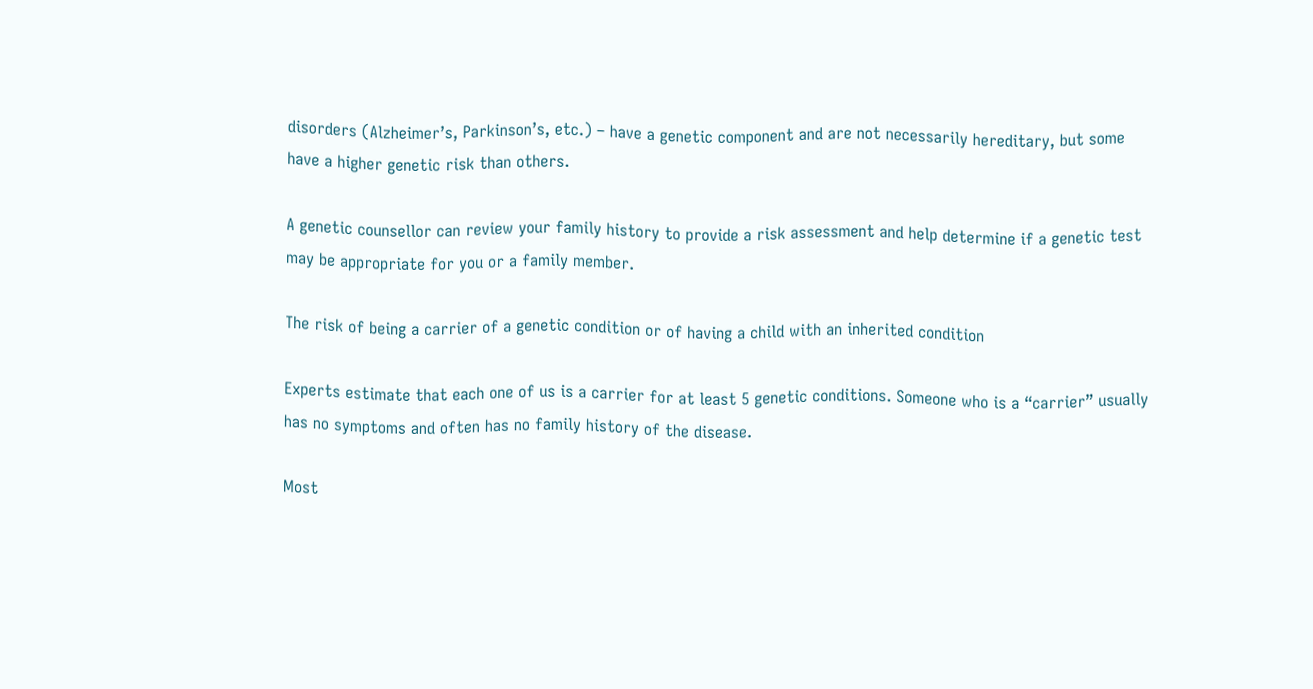disorders (Alzheimer’s, Parkinson’s, etc.) – have a genetic component and are not necessarily hereditary, but some have a higher genetic risk than others.

A genetic counsellor can review your family history to provide a risk assessment and help determine if a genetic test may be appropriate for you or a family member.

The risk of being a carrier of a genetic condition or of having a child with an inherited condition

Experts estimate that each one of us is a carrier for at least 5 genetic conditions. Someone who is a “carrier” usually has no symptoms and often has no family history of the disease.

Most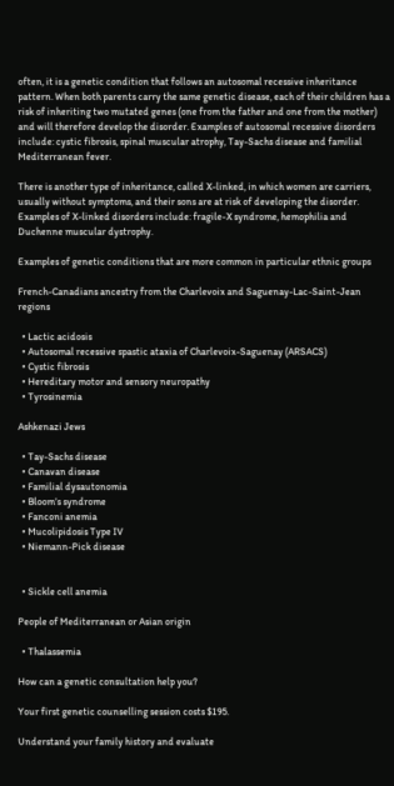often, it is a genetic condition that follows an autosomal recessive inheritance pattern. When both parents carry the same genetic disease, each of their children has a risk of inheriting two mutated genes (one from the father and one from the mother) and will therefore develop the disorder. Examples of autosomal recessive disorders include: cystic fibrosis, spinal muscular atrophy, Tay-Sachs disease and familial Mediterranean fever.

There is another type of inheritance, called X-linked, in which women are carriers, usually without symptoms, and their sons are at risk of developing the disorder. Examples of X-linked disorders include: fragile-X syndrome, hemophilia and Duchenne muscular dystrophy.

Examples of genetic conditions that are more common in particular ethnic groups

French-Canadians ancestry from the Charlevoix and Saguenay-Lac-Saint-Jean regions

  • Lactic acidosis
  • Autosomal recessive spastic ataxia of Charlevoix-Saguenay (ARSACS)
  • Cystic fibrosis
  • Hereditary motor and sensory neuropathy
  • Tyrosinemia

Ashkenazi Jews

  • Tay-Sachs disease
  • Canavan disease
  • Familial dysautonomia
  • Bloom’s syndrome
  • Fanconi anemia
  • Mucolipidosis Type IV
  • Niemann-Pick disease


  • Sickle cell anemia

People of Mediterranean or Asian origin

  • Thalassemia

How can a genetic consultation help you?

Your first genetic counselling session costs $195.

Understand your family history and evaluate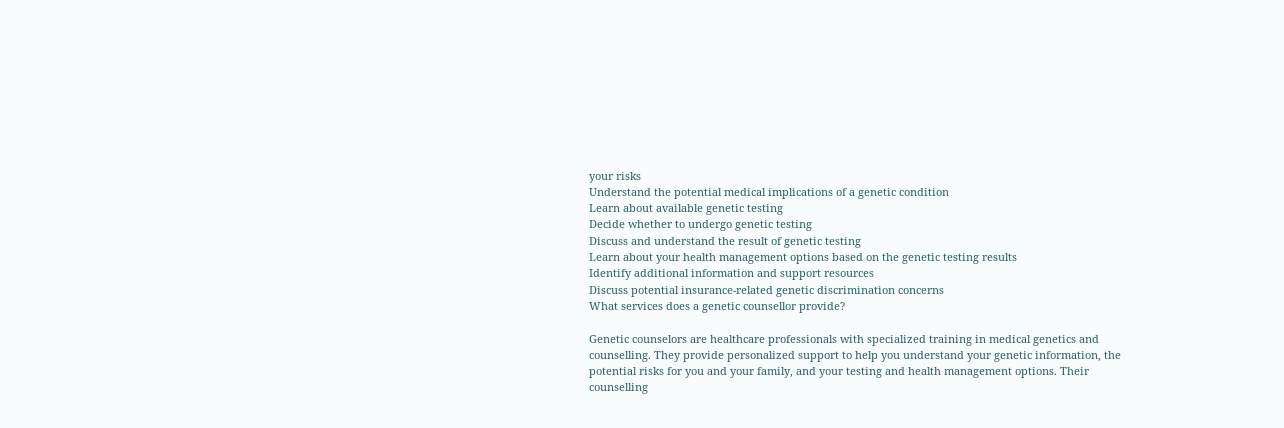your risks
Understand the potential medical implications of a genetic condition
Learn about available genetic testing
Decide whether to undergo genetic testing
Discuss and understand the result of genetic testing
Learn about your health management options based on the genetic testing results
Identify additional information and support resources
Discuss potential insurance-related genetic discrimination concerns
What services does a genetic counsellor provide?

Genetic counselors are healthcare professionals with specialized training in medical genetics and counselling. They provide personalized support to help you understand your genetic information, the potential risks for you and your family, and your testing and health management options. Their counselling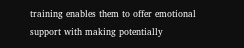training enables them to offer emotional support with making potentially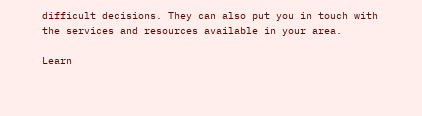difficult decisions. They can also put you in touch with the services and resources available in your area.

Learn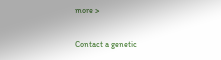more >

Contact a genetic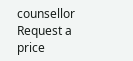counsellor
Request a price